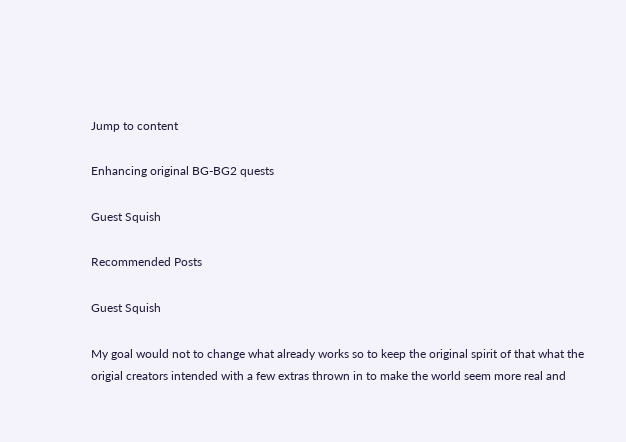Jump to content

Enhancing original BG-BG2 quests

Guest Squish

Recommended Posts

Guest Squish

My goal would not to change what already works so to keep the original spirit of that what the origial creators intended with a few extras thrown in to make the world seem more real and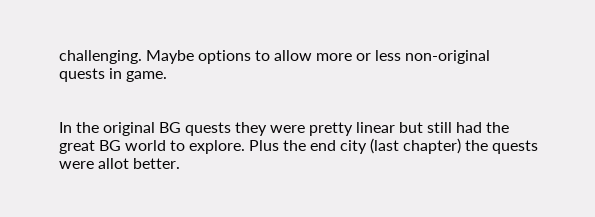challenging. Maybe options to allow more or less non-original quests in game.


In the original BG quests they were pretty linear but still had the great BG world to explore. Plus the end city (last chapter) the quests were allot better.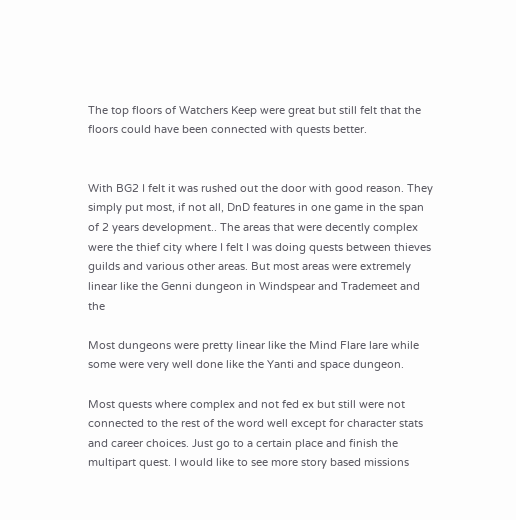The top floors of Watchers Keep were great but still felt that the floors could have been connected with quests better.


With BG2 I felt it was rushed out the door with good reason. They simply put most, if not all, DnD features in one game in the span of 2 years development.. The areas that were decently complex were the thief city where I felt I was doing quests between thieves guilds and various other areas. But most areas were extremely linear like the Genni dungeon in Windspear and Trademeet and the

Most dungeons were pretty linear like the Mind Flare lare while some were very well done like the Yanti and space dungeon.

Most quests where complex and not fed ex but still were not connected to the rest of the word well except for character stats and career choices. Just go to a certain place and finish the multipart quest. I would like to see more story based missions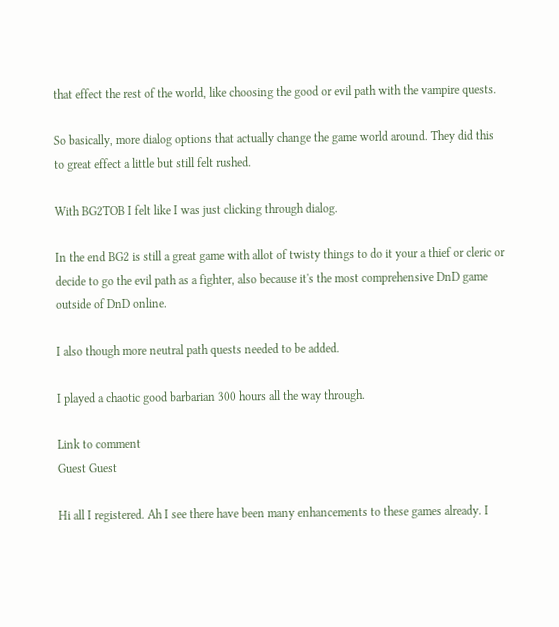that effect the rest of the world, like choosing the good or evil path with the vampire quests.

So basically, more dialog options that actually change the game world around. They did this to great effect a little but still felt rushed.

With BG2TOB I felt like I was just clicking through dialog.

In the end BG2 is still a great game with allot of twisty things to do it your a thief or cleric or decide to go the evil path as a fighter, also because it's the most comprehensive DnD game outside of DnD online.

I also though more neutral path quests needed to be added.

I played a chaotic good barbarian 300 hours all the way through.

Link to comment
Guest Guest

Hi all I registered. Ah I see there have been many enhancements to these games already. I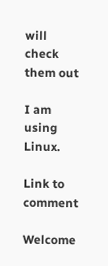will check them out

I am using Linux.

Link to comment

Welcome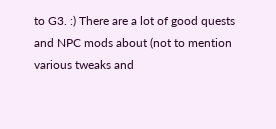to G3. :) There are a lot of good quests and NPC mods about (not to mention various tweaks and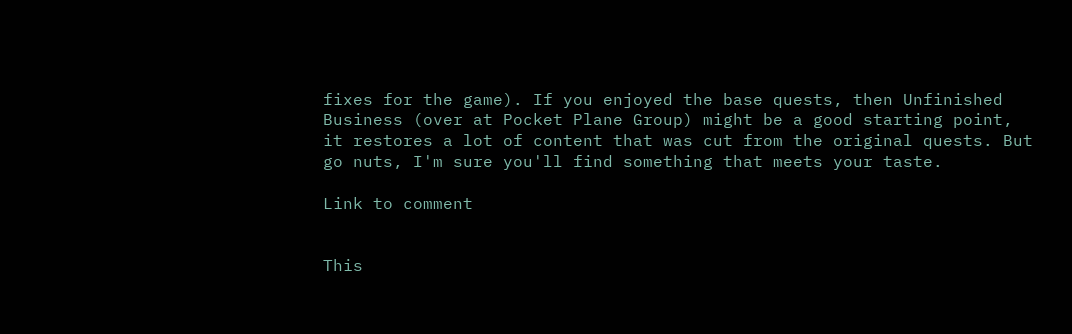fixes for the game). If you enjoyed the base quests, then Unfinished Business (over at Pocket Plane Group) might be a good starting point, it restores a lot of content that was cut from the original quests. But go nuts, I'm sure you'll find something that meets your taste.

Link to comment


This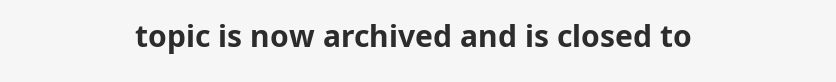topic is now archived and is closed to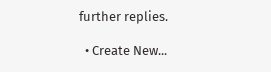further replies.

  • Create New...